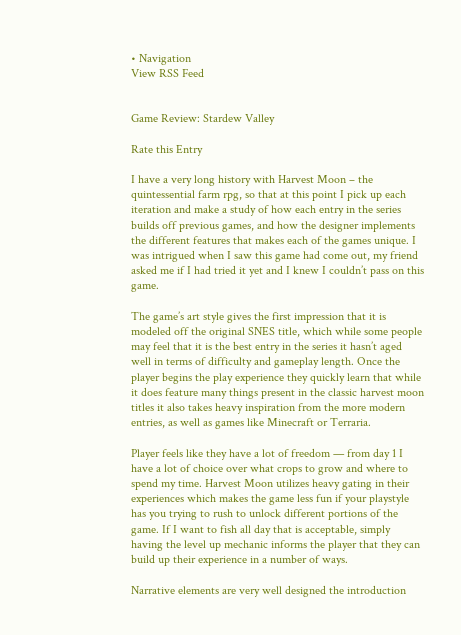• Navigation
View RSS Feed


Game Review: Stardew Valley

Rate this Entry

I have a very long history with Harvest Moon – the quintessential farm rpg, so that at this point I pick up each iteration and make a study of how each entry in the series builds off previous games, and how the designer implements the different features that makes each of the games unique. I was intrigued when I saw this game had come out, my friend asked me if I had tried it yet and I knew I couldn’t pass on this game.

The game’s art style gives the first impression that it is modeled off the original SNES title, which while some people may feel that it is the best entry in the series it hasn’t aged well in terms of difficulty and gameplay length. Once the player begins the play experience they quickly learn that while it does feature many things present in the classic harvest moon titles it also takes heavy inspiration from the more modern entries, as well as games like Minecraft or Terraria.

Player feels like they have a lot of freedom — from day 1 I have a lot of choice over what crops to grow and where to spend my time. Harvest Moon utilizes heavy gating in their experiences which makes the game less fun if your playstyle has you trying to rush to unlock different portions of the game. If I want to fish all day that is acceptable, simply having the level up mechanic informs the player that they can build up their experience in a number of ways.

Narrative elements are very well designed the introduction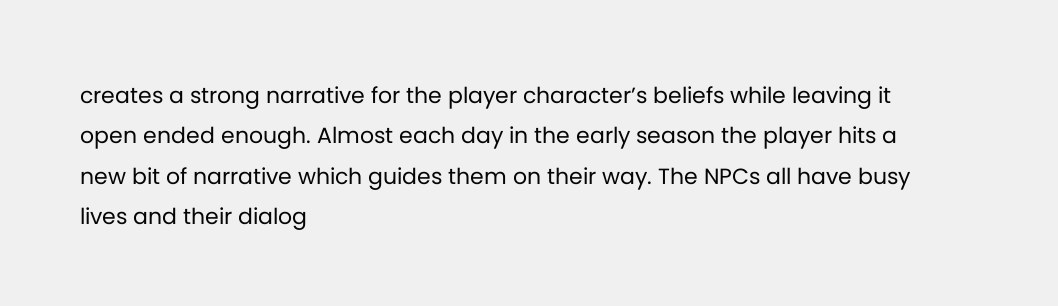creates a strong narrative for the player character’s beliefs while leaving it open ended enough. Almost each day in the early season the player hits a new bit of narrative which guides them on their way. The NPCs all have busy lives and their dialog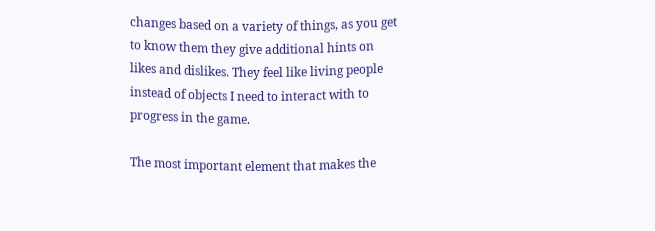changes based on a variety of things, as you get to know them they give additional hints on likes and dislikes. They feel like living people instead of objects I need to interact with to progress in the game.

The most important element that makes the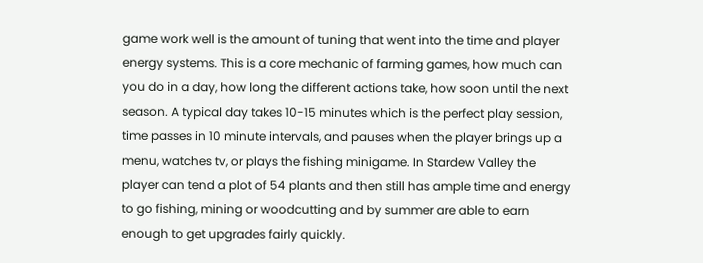game work well is the amount of tuning that went into the time and player energy systems. This is a core mechanic of farming games, how much can you do in a day, how long the different actions take, how soon until the next season. A typical day takes 10-15 minutes which is the perfect play session, time passes in 10 minute intervals, and pauses when the player brings up a menu, watches tv, or plays the fishing minigame. In Stardew Valley the player can tend a plot of 54 plants and then still has ample time and energy to go fishing, mining or woodcutting and by summer are able to earn enough to get upgrades fairly quickly.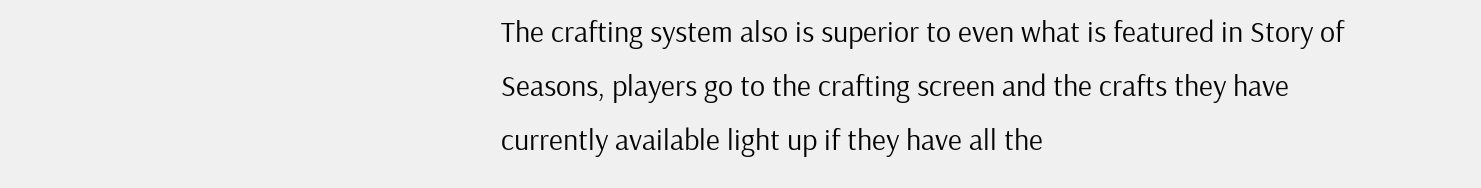The crafting system also is superior to even what is featured in Story of Seasons, players go to the crafting screen and the crafts they have currently available light up if they have all the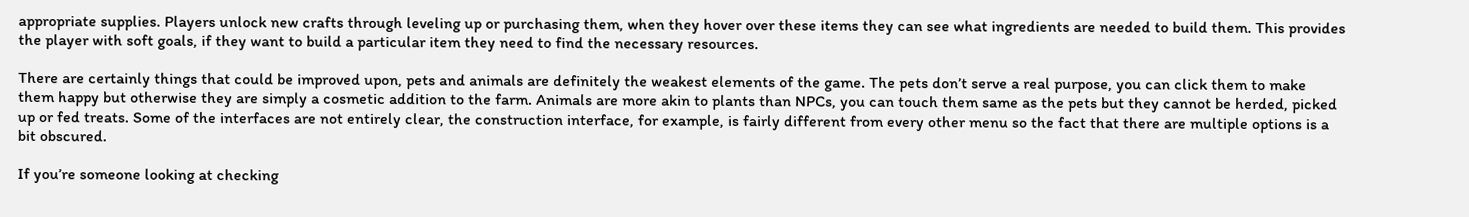appropriate supplies. Players unlock new crafts through leveling up or purchasing them, when they hover over these items they can see what ingredients are needed to build them. This provides the player with soft goals, if they want to build a particular item they need to find the necessary resources.

There are certainly things that could be improved upon, pets and animals are definitely the weakest elements of the game. The pets don’t serve a real purpose, you can click them to make them happy but otherwise they are simply a cosmetic addition to the farm. Animals are more akin to plants than NPCs, you can touch them same as the pets but they cannot be herded, picked up or fed treats. Some of the interfaces are not entirely clear, the construction interface, for example, is fairly different from every other menu so the fact that there are multiple options is a bit obscured.

If you’re someone looking at checking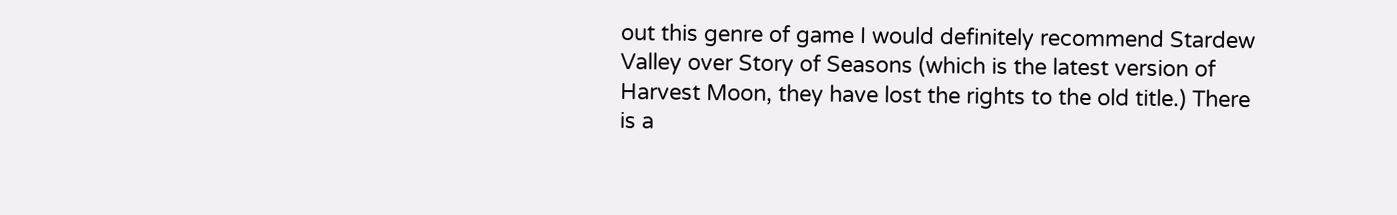out this genre of game I would definitely recommend Stardew Valley over Story of Seasons (which is the latest version of Harvest Moon, they have lost the rights to the old title.) There is a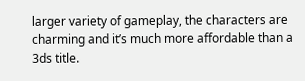larger variety of gameplay, the characters are charming and it’s much more affordable than a 3ds title.